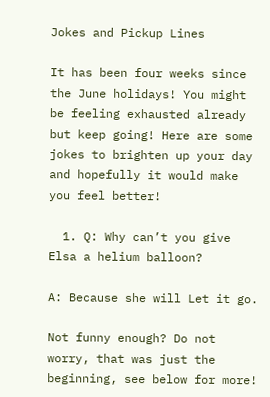Jokes and Pickup Lines

It has been four weeks since the June holidays! You might be feeling exhausted already but keep going! Here are some jokes to brighten up your day and hopefully it would make you feel better!

  1. Q: Why can’t you give Elsa a helium balloon?

A: Because she will Let it go.

Not funny enough? Do not worry, that was just the beginning, see below for more!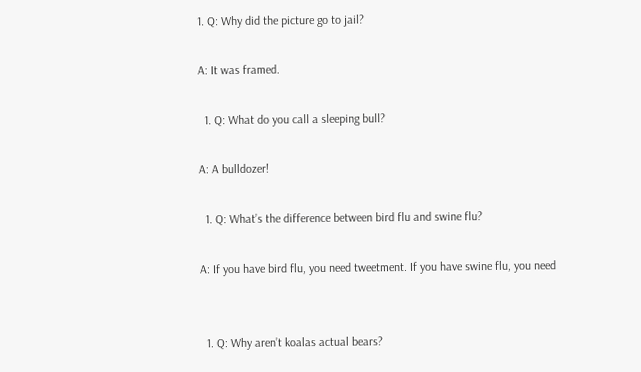1. Q: Why did the picture go to jail?

A: It was framed.

  1. Q: What do you call a sleeping bull?

A: A bulldozer!

  1. Q: What’s the difference between bird flu and swine flu?

A: If you have bird flu, you need tweetment. If you have swine flu, you need


  1. Q: Why aren’t koalas actual bears?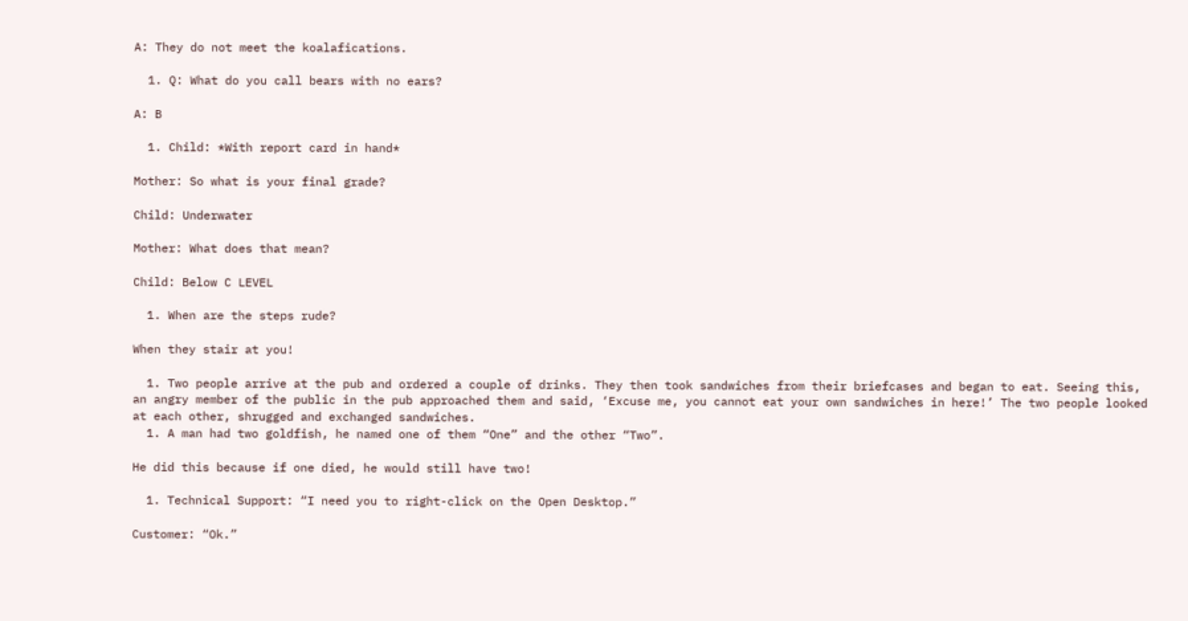A: They do not meet the koalafications.

  1. Q: What do you call bears with no ears?

A: B

  1. Child: *With report card in hand*

Mother: So what is your final grade?

Child: Underwater

Mother: What does that mean?

Child: Below C LEVEL

  1. When are the steps rude?

When they stair at you!

  1. Two people arrive at the pub and ordered a couple of drinks. They then took sandwiches from their briefcases and began to eat. Seeing this, an angry member of the public in the pub approached them and said, ‘Excuse me, you cannot eat your own sandwiches in here!’ The two people looked at each other, shrugged and exchanged sandwiches.
  1. A man had two goldfish, he named one of them “One” and the other “Two”.

He did this because if one died, he would still have two!

  1. Technical Support: “I need you to right-click on the Open Desktop.”

Customer: “Ok.”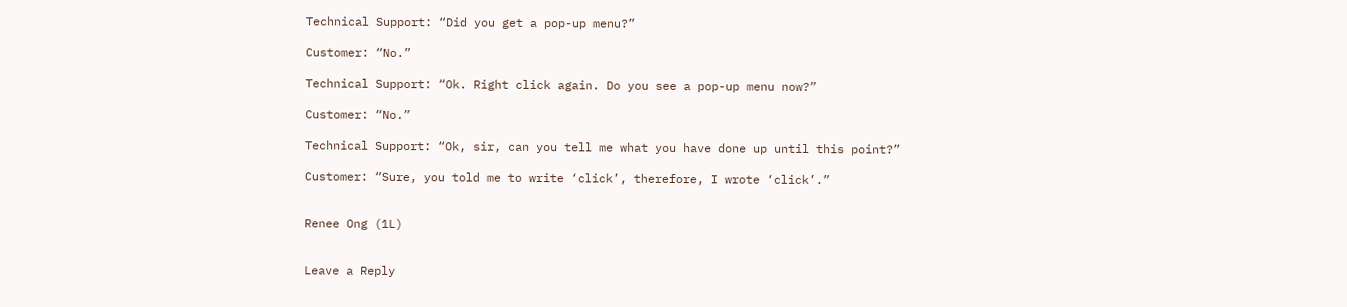Technical Support: “Did you get a pop-up menu?”

Customer: “No.”

Technical Support: “Ok. Right click again. Do you see a pop-up menu now?”

Customer: “No.”

Technical Support: “Ok, sir, can you tell me what you have done up until this point?”

Customer: “Sure, you told me to write ‘click’, therefore, I wrote ‘click’.”


Renee Ong (1L)


Leave a Reply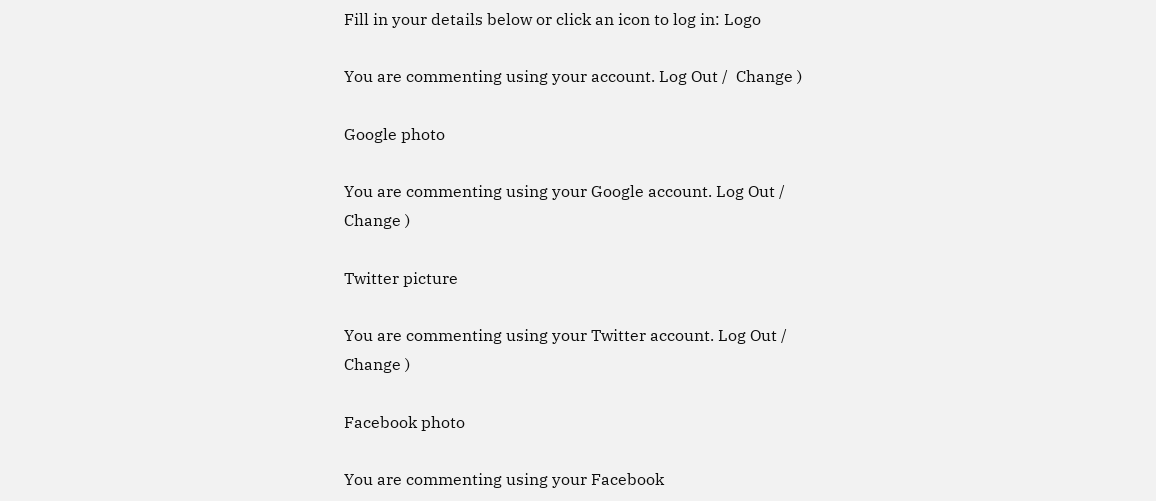Fill in your details below or click an icon to log in: Logo

You are commenting using your account. Log Out /  Change )

Google photo

You are commenting using your Google account. Log Out /  Change )

Twitter picture

You are commenting using your Twitter account. Log Out /  Change )

Facebook photo

You are commenting using your Facebook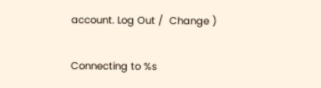account. Log Out /  Change )

Connecting to %s